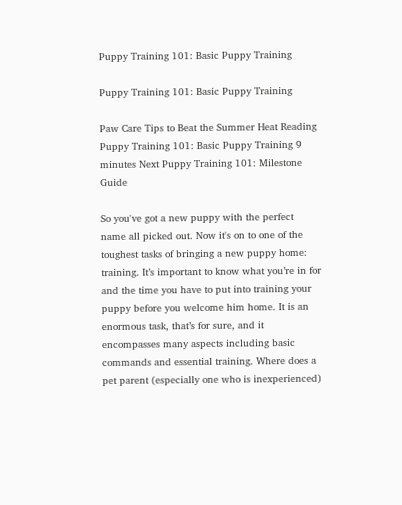Puppy Training 101: Basic Puppy Training

Puppy Training 101: Basic Puppy Training

Paw Care Tips to Beat the Summer Heat Reading Puppy Training 101: Basic Puppy Training 9 minutes Next Puppy Training 101: Milestone Guide

So you've got a new puppy with the perfect name all picked out. Now it's on to one of the toughest tasks of bringing a new puppy home: training. It’s important to know what you’re in for and the time you have to put into training your puppy before you welcome him home. It is an enormous task, that’s for sure, and it encompasses many aspects including basic commands and essential training. Where does a pet parent (especially one who is inexperienced)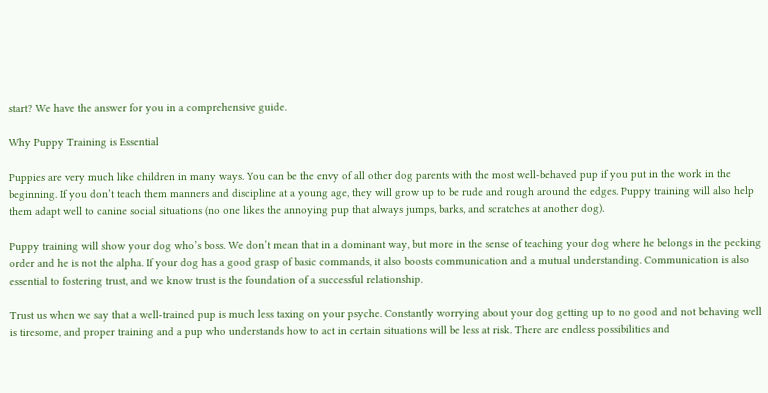start? We have the answer for you in a comprehensive guide.

Why Puppy Training is Essential

Puppies are very much like children in many ways. You can be the envy of all other dog parents with the most well-behaved pup if you put in the work in the beginning. If you don’t teach them manners and discipline at a young age, they will grow up to be rude and rough around the edges. Puppy training will also help them adapt well to canine social situations (no one likes the annoying pup that always jumps, barks, and scratches at another dog).

Puppy training will show your dog who’s boss. We don’t mean that in a dominant way, but more in the sense of teaching your dog where he belongs in the pecking order and he is not the alpha. If your dog has a good grasp of basic commands, it also boosts communication and a mutual understanding. Communication is also essential to fostering trust, and we know trust is the foundation of a successful relationship.

Trust us when we say that a well-trained pup is much less taxing on your psyche. Constantly worrying about your dog getting up to no good and not behaving well is tiresome, and proper training and a pup who understands how to act in certain situations will be less at risk. There are endless possibilities and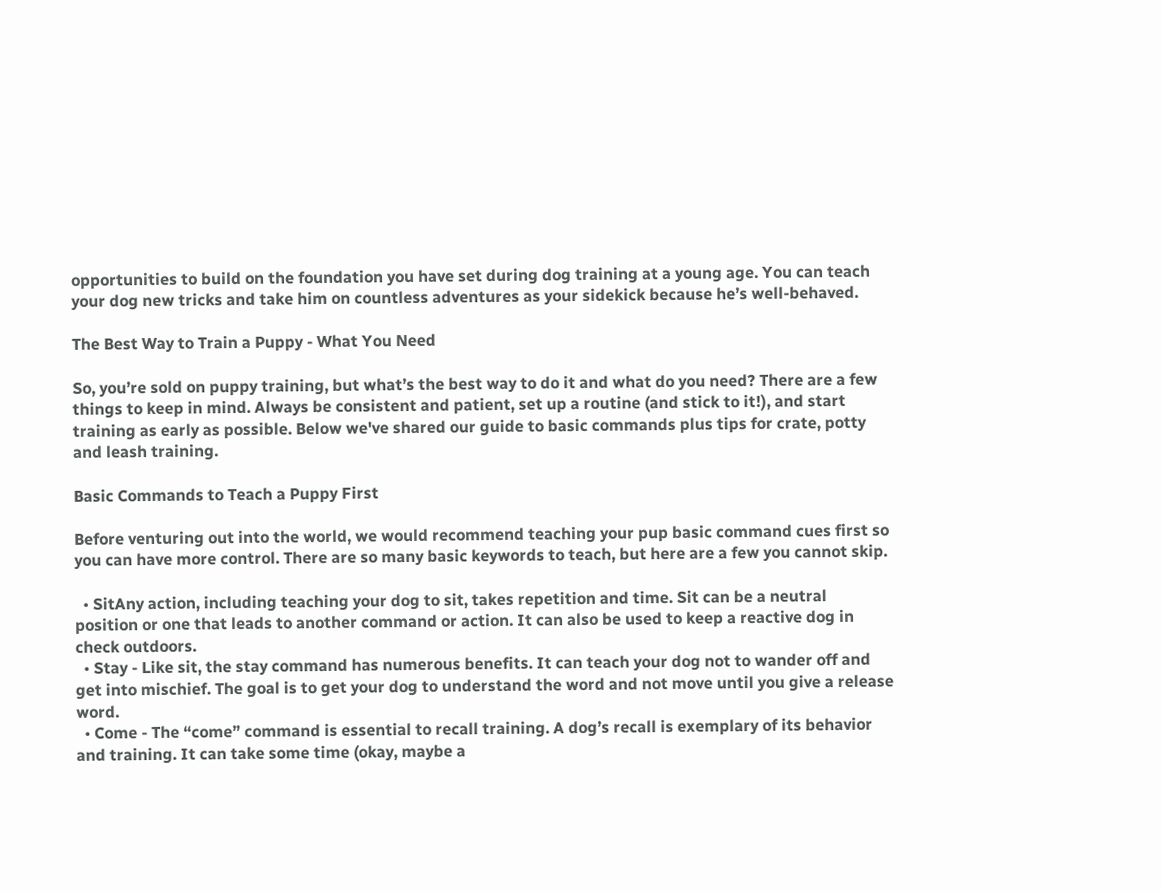opportunities to build on the foundation you have set during dog training at a young age. You can teach your dog new tricks and take him on countless adventures as your sidekick because he’s well-behaved.

The Best Way to Train a Puppy - What You Need

So, you’re sold on puppy training, but what’s the best way to do it and what do you need? There are a few things to keep in mind. Always be consistent and patient, set up a routine (and stick to it!), and start training as early as possible. Below we've shared our guide to basic commands plus tips for crate, potty and leash training.

Basic Commands to Teach a Puppy First

Before venturing out into the world, we would recommend teaching your pup basic command cues first so you can have more control. There are so many basic keywords to teach, but here are a few you cannot skip.

  • SitAny action, including teaching your dog to sit, takes repetition and time. Sit can be a neutral position or one that leads to another command or action. It can also be used to keep a reactive dog in check outdoors.
  • Stay - Like sit, the stay command has numerous benefits. It can teach your dog not to wander off and get into mischief. The goal is to get your dog to understand the word and not move until you give a release word.
  • Come - The “come” command is essential to recall training. A dog’s recall is exemplary of its behavior and training. It can take some time (okay, maybe a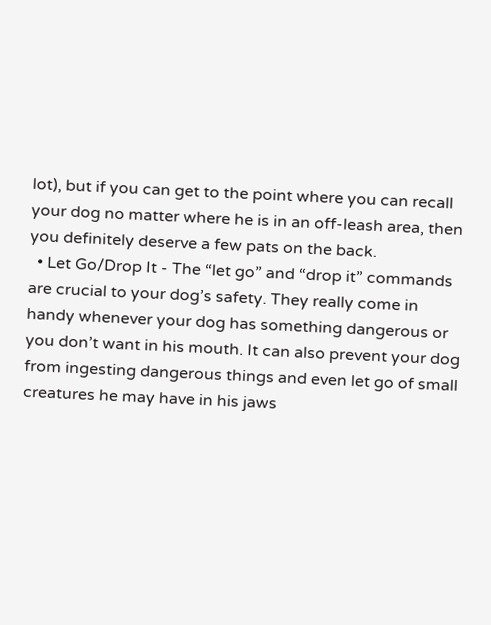lot), but if you can get to the point where you can recall your dog no matter where he is in an off-leash area, then you definitely deserve a few pats on the back.
  • Let Go/Drop It - The “let go” and “drop it” commands are crucial to your dog’s safety. They really come in handy whenever your dog has something dangerous or you don’t want in his mouth. It can also prevent your dog from ingesting dangerous things and even let go of small creatures he may have in his jaws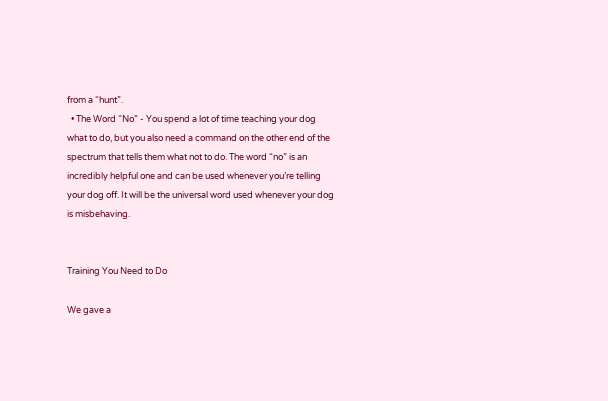from a “hunt”.
  • The Word “No” - You spend a lot of time teaching your dog what to do, but you also need a command on the other end of the spectrum that tells them what not to do. The word “no” is an incredibly helpful one and can be used whenever you’re telling your dog off. It will be the universal word used whenever your dog is misbehaving.


Training You Need to Do

We gave a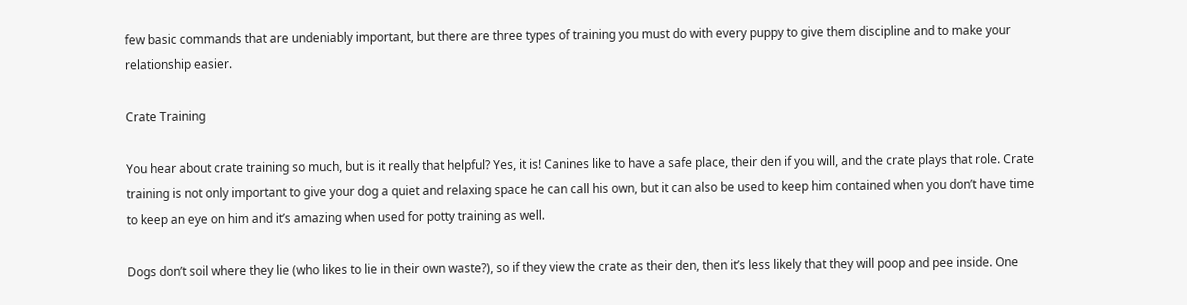few basic commands that are undeniably important, but there are three types of training you must do with every puppy to give them discipline and to make your relationship easier.

Crate Training

You hear about crate training so much, but is it really that helpful? Yes, it is! Canines like to have a safe place, their den if you will, and the crate plays that role. Crate training is not only important to give your dog a quiet and relaxing space he can call his own, but it can also be used to keep him contained when you don’t have time to keep an eye on him and it’s amazing when used for potty training as well.

Dogs don’t soil where they lie (who likes to lie in their own waste?), so if they view the crate as their den, then it’s less likely that they will poop and pee inside. One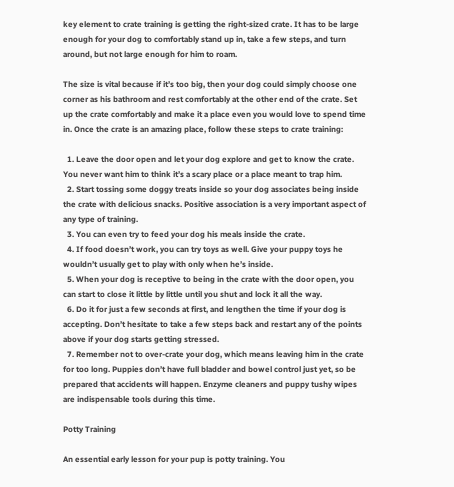key element to crate training is getting the right-sized crate. It has to be large enough for your dog to comfortably stand up in, take a few steps, and turn around, but not large enough for him to roam.

The size is vital because if it’s too big, then your dog could simply choose one corner as his bathroom and rest comfortably at the other end of the crate. Set up the crate comfortably and make it a place even you would love to spend time in. Once the crate is an amazing place, follow these steps to crate training:

  1. Leave the door open and let your dog explore and get to know the crate. You never want him to think it’s a scary place or a place meant to trap him.
  2. Start tossing some doggy treats inside so your dog associates being inside the crate with delicious snacks. Positive association is a very important aspect of any type of training.
  3. You can even try to feed your dog his meals inside the crate.
  4. If food doesn’t work, you can try toys as well. Give your puppy toys he wouldn’t usually get to play with only when he’s inside.
  5. When your dog is receptive to being in the crate with the door open, you can start to close it little by little until you shut and lock it all the way.
  6. Do it for just a few seconds at first, and lengthen the time if your dog is accepting. Don’t hesitate to take a few steps back and restart any of the points above if your dog starts getting stressed.
  7. Remember not to over-crate your dog, which means leaving him in the crate for too long. Puppies don’t have full bladder and bowel control just yet, so be prepared that accidents will happen. Enzyme cleaners and puppy tushy wipes are indispensable tools during this time.

Potty Training

An essential early lesson for your pup is potty training. You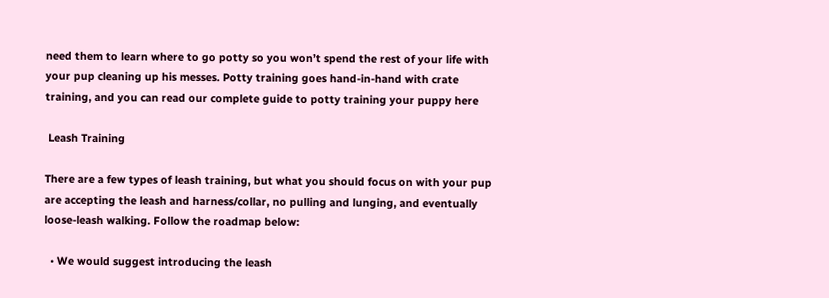need them to learn where to go potty so you won’t spend the rest of your life with your pup cleaning up his messes. Potty training goes hand-in-hand with crate training, and you can read our complete guide to potty training your puppy here

 Leash Training

There are a few types of leash training, but what you should focus on with your pup are accepting the leash and harness/collar, no pulling and lunging, and eventually loose-leash walking. Follow the roadmap below:

  • We would suggest introducing the leash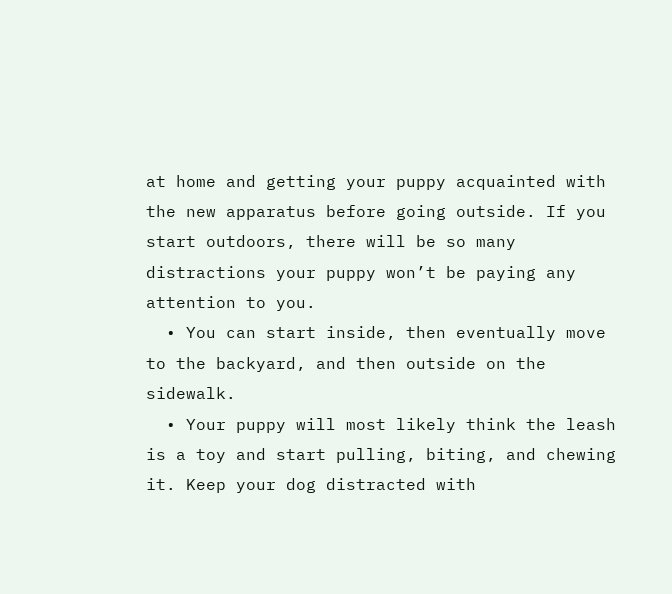at home and getting your puppy acquainted with the new apparatus before going outside. If you start outdoors, there will be so many distractions your puppy won’t be paying any attention to you.
  • You can start inside, then eventually move to the backyard, and then outside on the sidewalk.
  • Your puppy will most likely think the leash is a toy and start pulling, biting, and chewing it. Keep your dog distracted with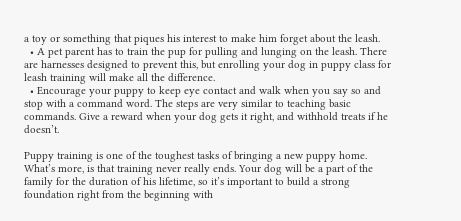a toy or something that piques his interest to make him forget about the leash.
  • A pet parent has to train the pup for pulling and lunging on the leash. There are harnesses designed to prevent this, but enrolling your dog in puppy class for leash training will make all the difference.
  • Encourage your puppy to keep eye contact and walk when you say so and stop with a command word. The steps are very similar to teaching basic commands. Give a reward when your dog gets it right, and withhold treats if he doesn’t.

Puppy training is one of the toughest tasks of bringing a new puppy home. What’s more, is that training never really ends. Your dog will be a part of the family for the duration of his lifetime, so it’s important to build a strong foundation right from the beginning with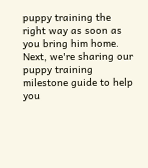puppy training the right way as soon as you bring him home. Next, we're sharing our puppy training milestone guide to help you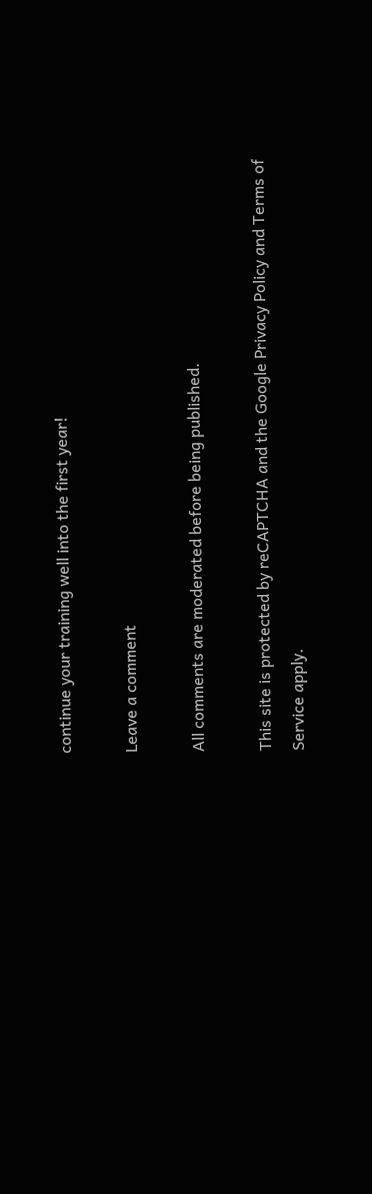continue your training well into the first year!

Leave a comment

All comments are moderated before being published.

This site is protected by reCAPTCHA and the Google Privacy Policy and Terms of Service apply.